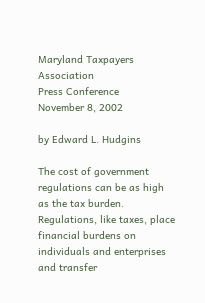Maryland Taxpayers Association
Press Conference
November 8, 2002

by Edward L. Hudgins

The cost of government regulations can be as high as the tax burden. Regulations, like taxes, place financial burdens on individuals and enterprises and transfer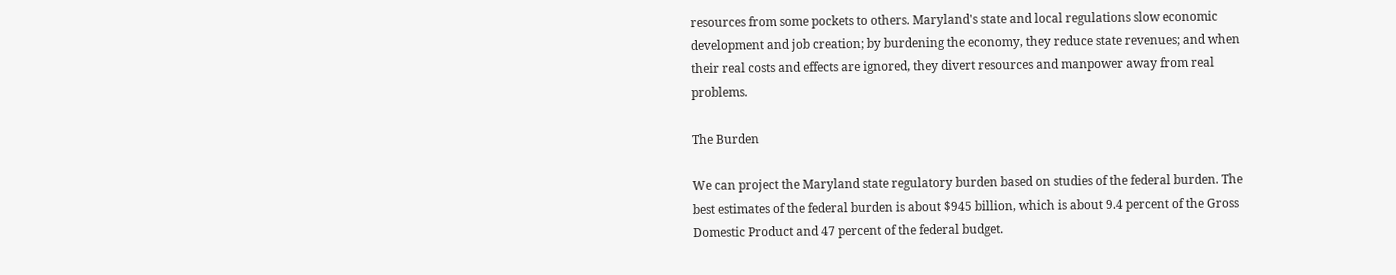resources from some pockets to others. Maryland's state and local regulations slow economic development and job creation; by burdening the economy, they reduce state revenues; and when their real costs and effects are ignored, they divert resources and manpower away from real problems.

The Burden

We can project the Maryland state regulatory burden based on studies of the federal burden. The best estimates of the federal burden is about $945 billion, which is about 9.4 percent of the Gross Domestic Product and 47 percent of the federal budget.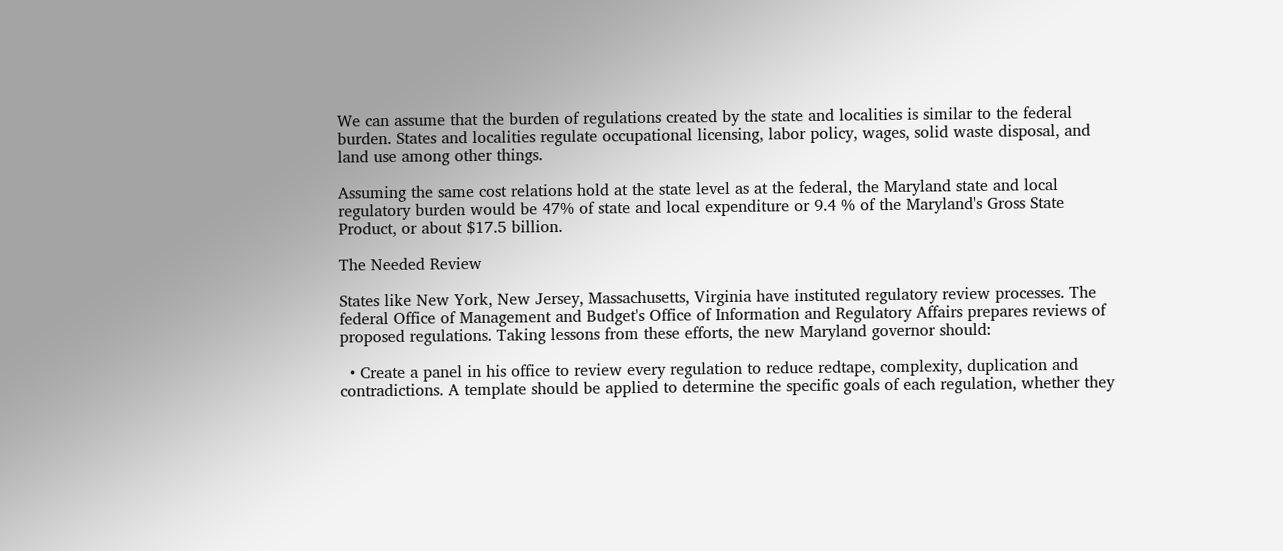We can assume that the burden of regulations created by the state and localities is similar to the federal burden. States and localities regulate occupational licensing, labor policy, wages, solid waste disposal, and land use among other things.

Assuming the same cost relations hold at the state level as at the federal, the Maryland state and local regulatory burden would be 47% of state and local expenditure or 9.4 % of the Maryland's Gross State Product, or about $17.5 billion.

The Needed Review

States like New York, New Jersey, Massachusetts, Virginia have instituted regulatory review processes. The federal Office of Management and Budget's Office of Information and Regulatory Affairs prepares reviews of proposed regulations. Taking lessons from these efforts, the new Maryland governor should:

  • Create a panel in his office to review every regulation to reduce redtape, complexity, duplication and contradictions. A template should be applied to determine the specific goals of each regulation, whether they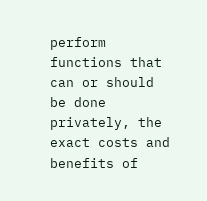perform functions that can or should be done privately, the exact costs and benefits of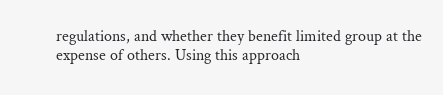regulations, and whether they benefit limited group at the expense of others. Using this approach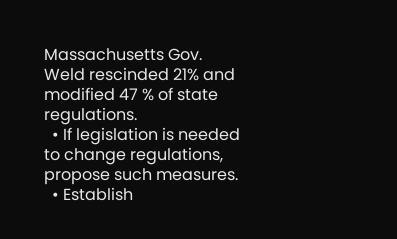Massachusetts Gov. Weld rescinded 21% and modified 47 % of state regulations.
  • If legislation is needed to change regulations, propose such measures.
  • Establish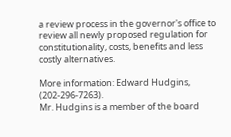a review process in the governor's office to review all newly proposed regulation for constitutionality, costs, benefits and less costly alternatives.

More information: Edward Hudgins, (202-296-7263).
Mr. Hudgins is a member of the board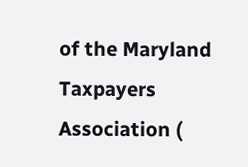of the Maryland Taxpayers Association (